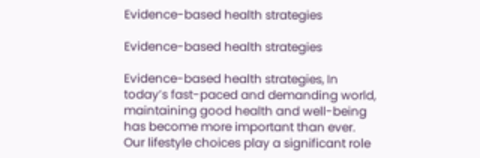Evidence-based health strategies

Evidence-based health strategies

Evidence-based health strategies, In today’s fast-paced and demanding world, maintaining good health and well-being has become more important than ever. Our lifestyle choices play a significant role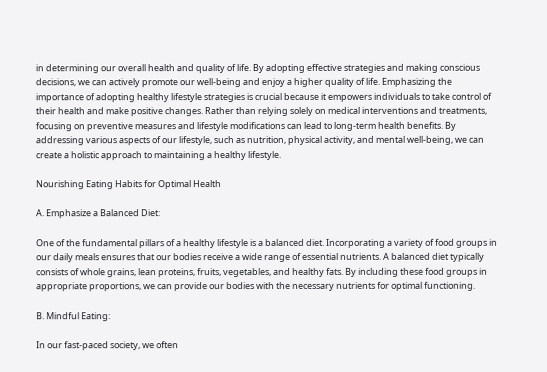in determining our overall health and quality of life. By adopting effective strategies and making conscious decisions, we can actively promote our well-being and enjoy a higher quality of life. Emphasizing the importance of adopting healthy lifestyle strategies is crucial because it empowers individuals to take control of their health and make positive changes. Rather than relying solely on medical interventions and treatments, focusing on preventive measures and lifestyle modifications can lead to long-term health benefits. By addressing various aspects of our lifestyle, such as nutrition, physical activity, and mental well-being, we can create a holistic approach to maintaining a healthy lifestyle.

Nourishing Eating Habits for Optimal Health

A. Emphasize a Balanced Diet:

One of the fundamental pillars of a healthy lifestyle is a balanced diet. Incorporating a variety of food groups in our daily meals ensures that our bodies receive a wide range of essential nutrients. A balanced diet typically consists of whole grains, lean proteins, fruits, vegetables, and healthy fats. By including these food groups in appropriate proportions, we can provide our bodies with the necessary nutrients for optimal functioning.

B. Mindful Eating:

In our fast-paced society, we often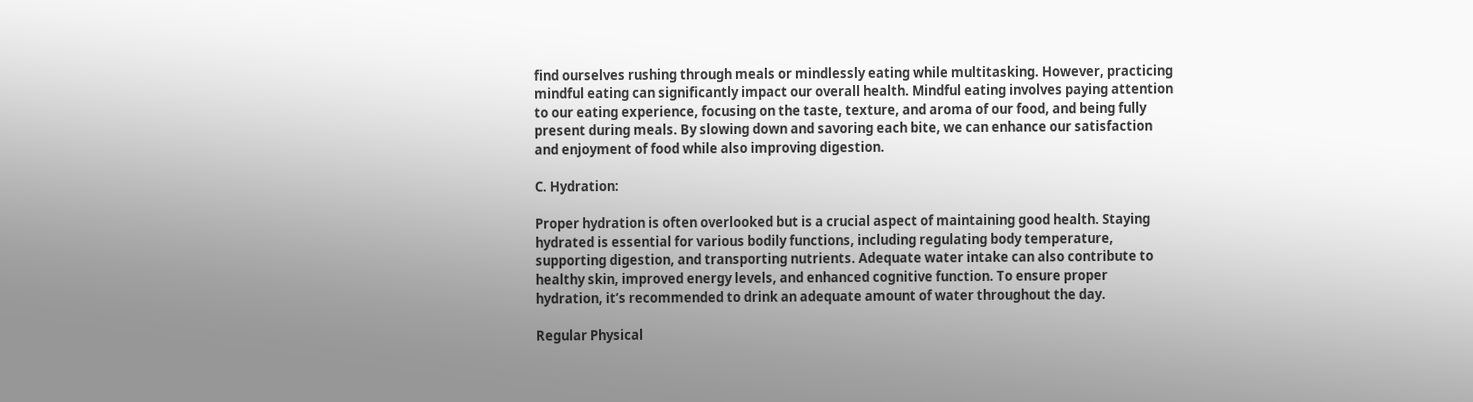find ourselves rushing through meals or mindlessly eating while multitasking. However, practicing mindful eating can significantly impact our overall health. Mindful eating involves paying attention to our eating experience, focusing on the taste, texture, and aroma of our food, and being fully present during meals. By slowing down and savoring each bite, we can enhance our satisfaction and enjoyment of food while also improving digestion.

C. Hydration:

Proper hydration is often overlooked but is a crucial aspect of maintaining good health. Staying hydrated is essential for various bodily functions, including regulating body temperature, supporting digestion, and transporting nutrients. Adequate water intake can also contribute to healthy skin, improved energy levels, and enhanced cognitive function. To ensure proper hydration, it’s recommended to drink an adequate amount of water throughout the day.

Regular Physical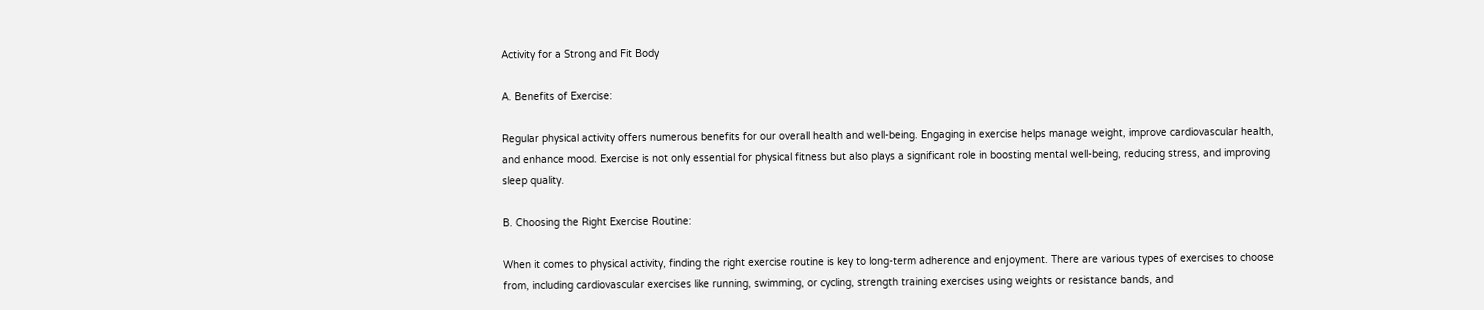Activity for a Strong and Fit Body

A. Benefits of Exercise:

Regular physical activity offers numerous benefits for our overall health and well-being. Engaging in exercise helps manage weight, improve cardiovascular health, and enhance mood. Exercise is not only essential for physical fitness but also plays a significant role in boosting mental well-being, reducing stress, and improving sleep quality.

B. Choosing the Right Exercise Routine:

When it comes to physical activity, finding the right exercise routine is key to long-term adherence and enjoyment. There are various types of exercises to choose from, including cardiovascular exercises like running, swimming, or cycling, strength training exercises using weights or resistance bands, and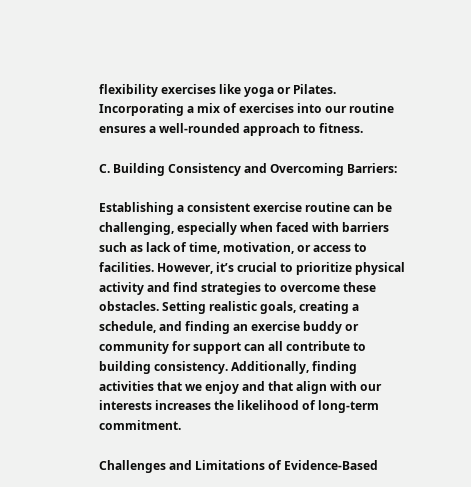flexibility exercises like yoga or Pilates. Incorporating a mix of exercises into our routine ensures a well-rounded approach to fitness.

C. Building Consistency and Overcoming Barriers:

Establishing a consistent exercise routine can be challenging, especially when faced with barriers such as lack of time, motivation, or access to facilities. However, it’s crucial to prioritize physical activity and find strategies to overcome these obstacles. Setting realistic goals, creating a schedule, and finding an exercise buddy or community for support can all contribute to building consistency. Additionally, finding activities that we enjoy and that align with our interests increases the likelihood of long-term commitment.

Challenges and Limitations of Evidence-Based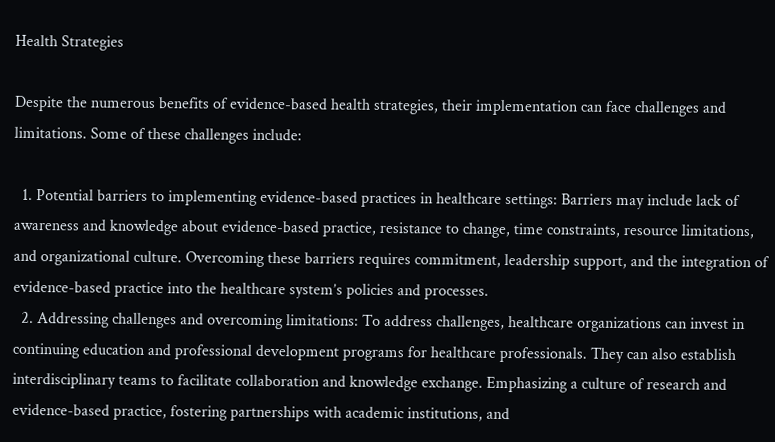Health Strategies

Despite the numerous benefits of evidence-based health strategies, their implementation can face challenges and limitations. Some of these challenges include:

  1. Potential barriers to implementing evidence-based practices in healthcare settings: Barriers may include lack of awareness and knowledge about evidence-based practice, resistance to change, time constraints, resource limitations, and organizational culture. Overcoming these barriers requires commitment, leadership support, and the integration of evidence-based practice into the healthcare system’s policies and processes.
  2. Addressing challenges and overcoming limitations: To address challenges, healthcare organizations can invest in continuing education and professional development programs for healthcare professionals. They can also establish interdisciplinary teams to facilitate collaboration and knowledge exchange. Emphasizing a culture of research and evidence-based practice, fostering partnerships with academic institutions, and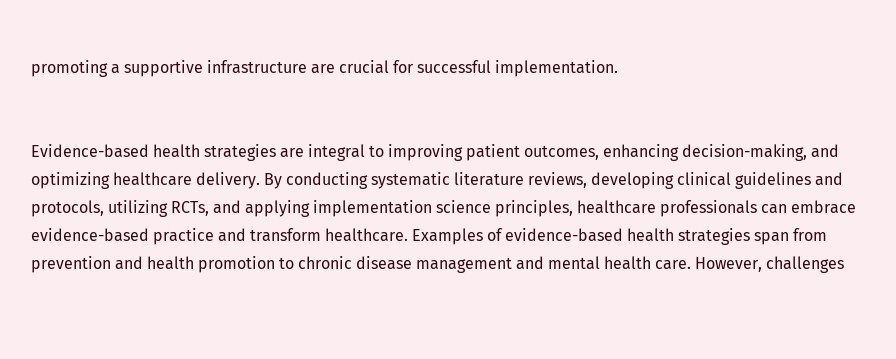promoting a supportive infrastructure are crucial for successful implementation.


Evidence-based health strategies are integral to improving patient outcomes, enhancing decision-making, and optimizing healthcare delivery. By conducting systematic literature reviews, developing clinical guidelines and protocols, utilizing RCTs, and applying implementation science principles, healthcare professionals can embrace evidence-based practice and transform healthcare. Examples of evidence-based health strategies span from prevention and health promotion to chronic disease management and mental health care. However, challenges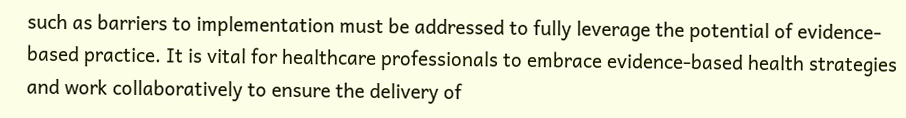such as barriers to implementation must be addressed to fully leverage the potential of evidence-based practice. It is vital for healthcare professionals to embrace evidence-based health strategies and work collaboratively to ensure the delivery of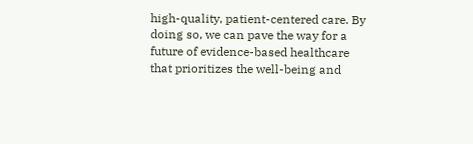high-quality, patient-centered care. By doing so, we can pave the way for a future of evidence-based healthcare that prioritizes the well-being and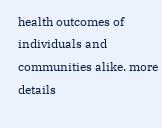health outcomes of individuals and communities alike. more details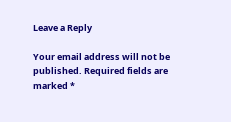Leave a Reply

Your email address will not be published. Required fields are marked *